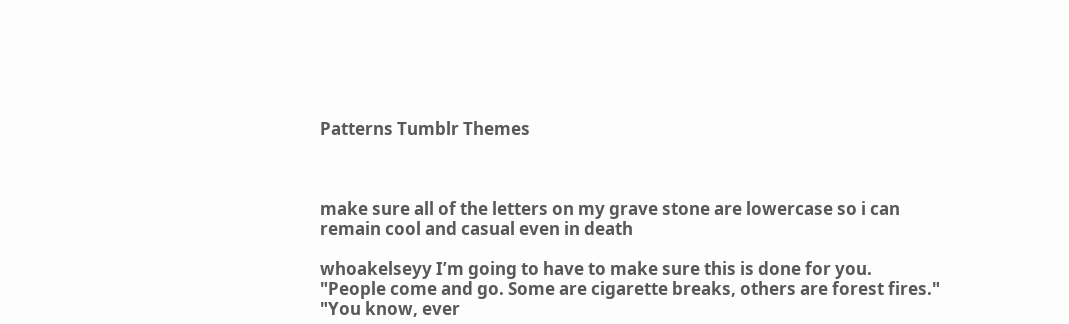Patterns Tumblr Themes



make sure all of the letters on my grave stone are lowercase so i can remain cool and casual even in death

whoakelseyy I’m going to have to make sure this is done for you.
"People come and go. Some are cigarette breaks, others are forest fires."
"You know, ever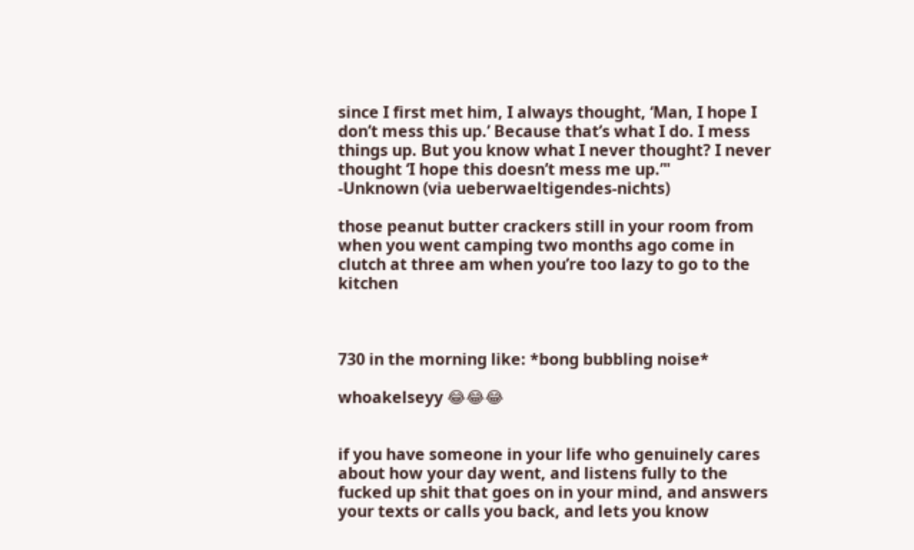since I first met him, I always thought, ‘Man, I hope I don’t mess this up.’ Because that’s what I do. I mess things up. But you know what I never thought? I never thought ‘I hope this doesn’t mess me up.’"
-Unknown (via ueberwaeltigendes-nichts)

those peanut butter crackers still in your room from when you went camping two months ago come in clutch at three am when you’re too lazy to go to the kitchen



730 in the morning like: *bong bubbling noise*

whoakelseyy 😂😂😂


if you have someone in your life who genuinely cares about how your day went, and listens fully to the fucked up shit that goes on in your mind, and answers your texts or calls you back, and lets you know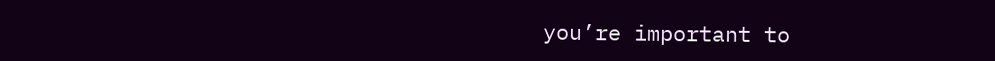you’re important to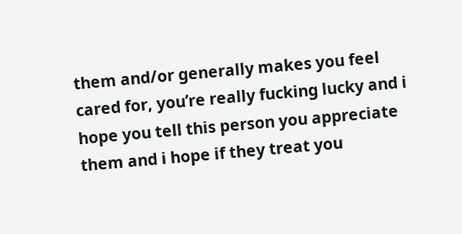them and/or generally makes you feel cared for, you’re really fucking lucky and i hope you tell this person you appreciate them and i hope if they treat you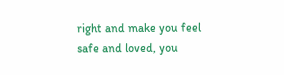right and make you feel safe and loved, you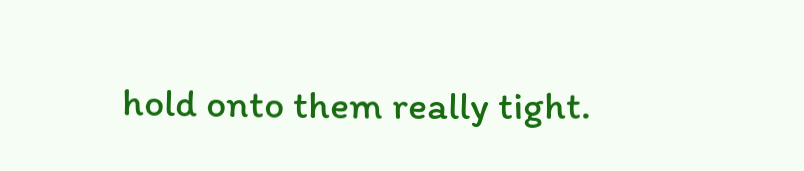hold onto them really tight.